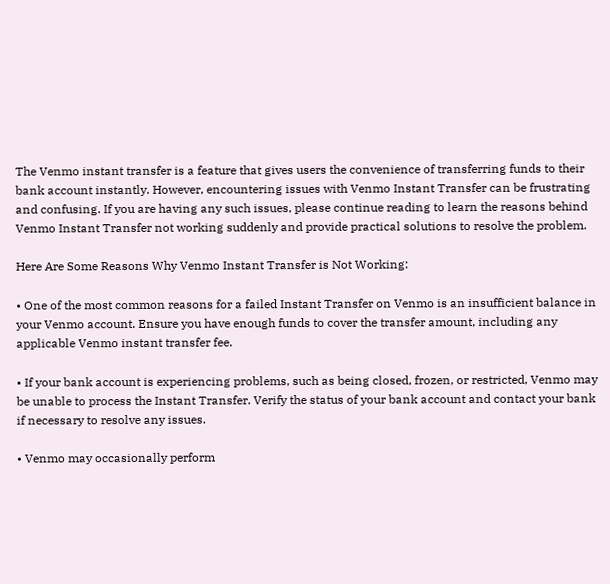The Venmo instant transfer is a feature that gives users the convenience of transferring funds to their bank account instantly. However, encountering issues with Venmo Instant Transfer can be frustrating and confusing. If you are having any such issues, please continue reading to learn the reasons behind Venmo Instant Transfer not working suddenly and provide practical solutions to resolve the problem.

Here Are Some Reasons Why Venmo Instant Transfer is Not Working:

• One of the most common reasons for a failed Instant Transfer on Venmo is an insufficient balance in your Venmo account. Ensure you have enough funds to cover the transfer amount, including any applicable Venmo instant transfer fee.

• If your bank account is experiencing problems, such as being closed, frozen, or restricted, Venmo may be unable to process the Instant Transfer. Verify the status of your bank account and contact your bank if necessary to resolve any issues.

• Venmo may occasionally perform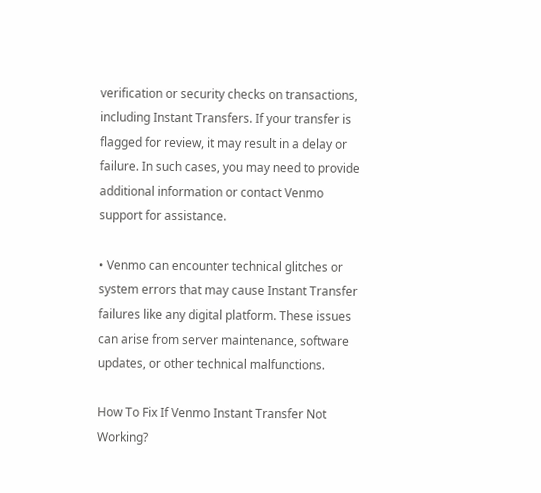verification or security checks on transactions, including Instant Transfers. If your transfer is flagged for review, it may result in a delay or failure. In such cases, you may need to provide additional information or contact Venmo support for assistance.

• Venmo can encounter technical glitches or system errors that may cause Instant Transfer failures like any digital platform. These issues can arise from server maintenance, software updates, or other technical malfunctions.

How To Fix If Venmo Instant Transfer Not Working?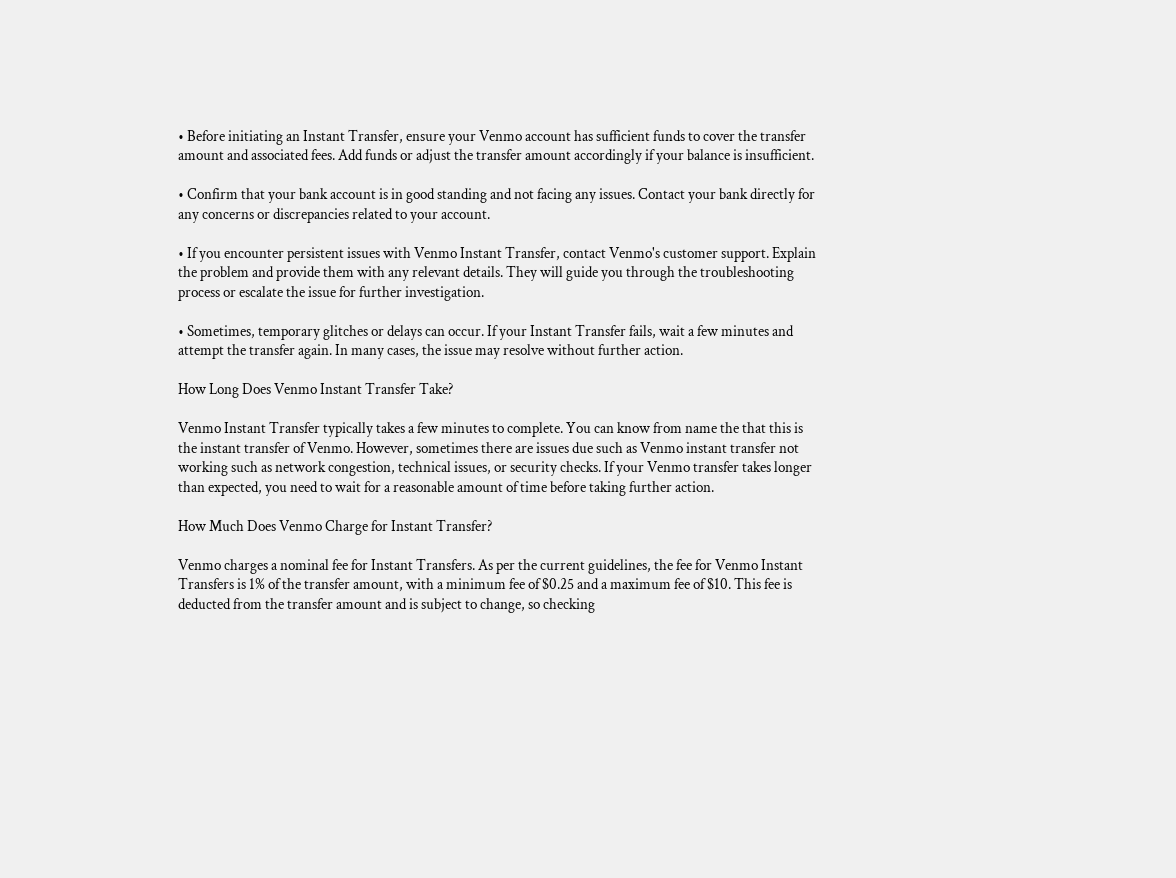• Before initiating an Instant Transfer, ensure your Venmo account has sufficient funds to cover the transfer amount and associated fees. Add funds or adjust the transfer amount accordingly if your balance is insufficient.

• Confirm that your bank account is in good standing and not facing any issues. Contact your bank directly for any concerns or discrepancies related to your account.

• If you encounter persistent issues with Venmo Instant Transfer, contact Venmo's customer support. Explain the problem and provide them with any relevant details. They will guide you through the troubleshooting process or escalate the issue for further investigation.

• Sometimes, temporary glitches or delays can occur. If your Instant Transfer fails, wait a few minutes and attempt the transfer again. In many cases, the issue may resolve without further action.

How Long Does Venmo Instant Transfer Take?

Venmo Instant Transfer typically takes a few minutes to complete. You can know from name the that this is the instant transfer of Venmo. However, sometimes there are issues due such as Venmo instant transfer not working such as network congestion, technical issues, or security checks. If your Venmo transfer takes longer than expected, you need to wait for a reasonable amount of time before taking further action.

How Much Does Venmo Charge for Instant Transfer?

Venmo charges a nominal fee for Instant Transfers. As per the current guidelines, the fee for Venmo Instant Transfers is 1% of the transfer amount, with a minimum fee of $0.25 and a maximum fee of $10. This fee is deducted from the transfer amount and is subject to change, so checking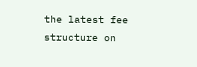the latest fee structure on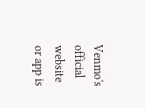Venmo's official website or app is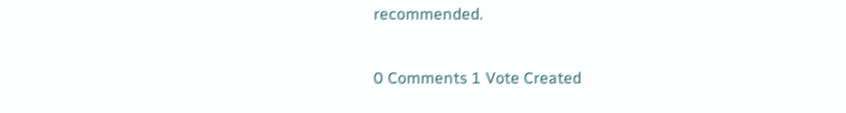recommended.

0 Comments 1 Vote Created